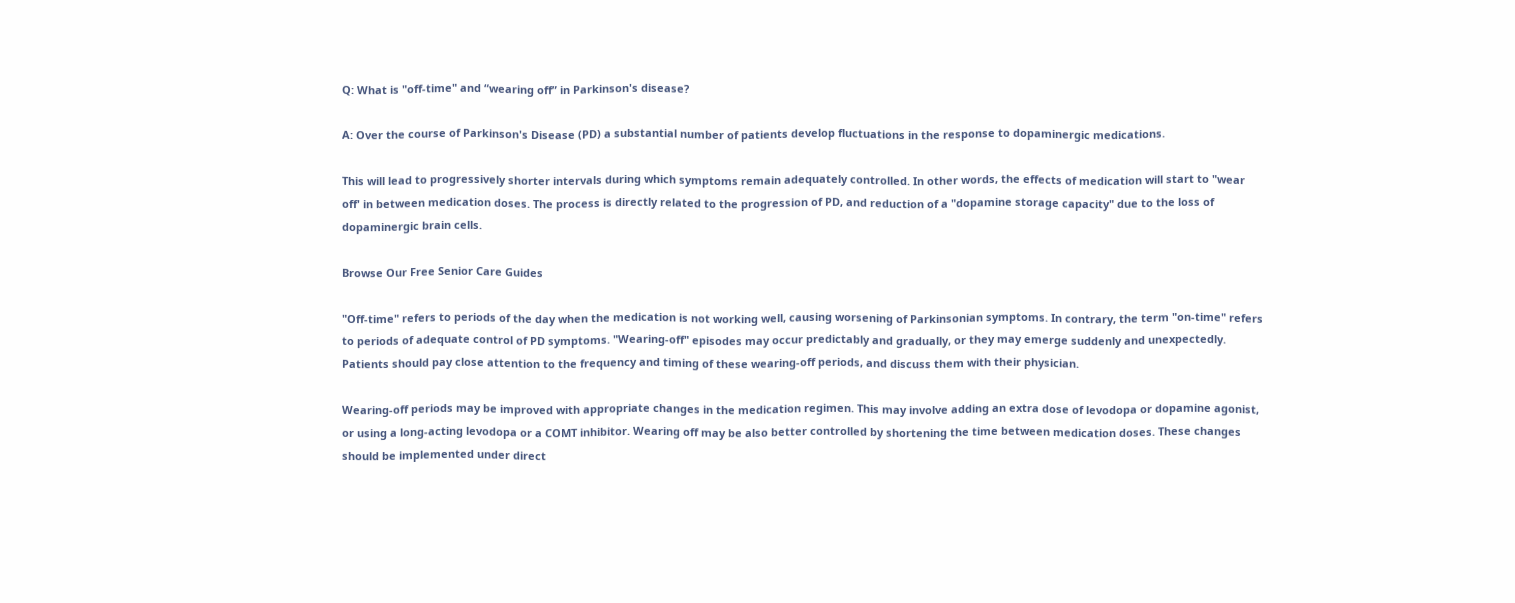Q: What is "off-time" and “wearing off” in Parkinson's disease?

A: Over the course of Parkinson's Disease (PD) a substantial number of patients develop fluctuations in the response to dopaminergic medications.

This will lead to progressively shorter intervals during which symptoms remain adequately controlled. In other words, the effects of medication will start to "wear off' in between medication doses. The process is directly related to the progression of PD, and reduction of a "dopamine storage capacity" due to the loss of dopaminergic brain cells.

Browse Our Free Senior Care Guides

"Off-time" refers to periods of the day when the medication is not working well, causing worsening of Parkinsonian symptoms. In contrary, the term "on-time" refers to periods of adequate control of PD symptoms. "Wearing-off" episodes may occur predictably and gradually, or they may emerge suddenly and unexpectedly. Patients should pay close attention to the frequency and timing of these wearing-off periods, and discuss them with their physician.

Wearing-off periods may be improved with appropriate changes in the medication regimen. This may involve adding an extra dose of levodopa or dopamine agonist, or using a long-acting levodopa or a COMT inhibitor. Wearing off may be also better controlled by shortening the time between medication doses. These changes should be implemented under direct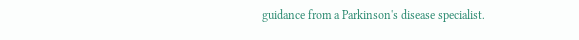guidance from a Parkinson's disease specialist.